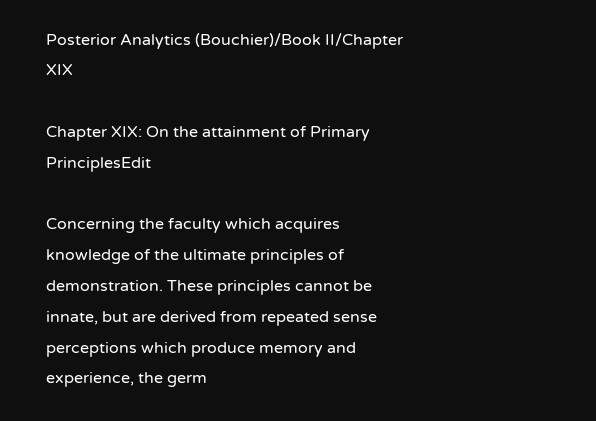Posterior Analytics (Bouchier)/Book II/Chapter XIX

Chapter XIX: On the attainment of Primary PrinciplesEdit

Concerning the faculty which acquires knowledge of the ultimate principles of demonstration. These principles cannot be innate, but are derived from repeated sense perceptions which produce memory and experience, the germ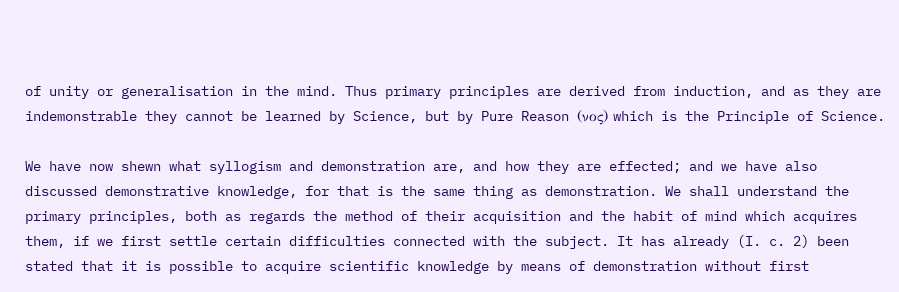of unity or generalisation in the mind. Thus primary principles are derived from induction, and as they are indemonstrable they cannot be learned by Science, but by Pure Reason (νος) which is the Principle of Science.

We have now shewn what syllogism and demonstration are, and how they are effected; and we have also discussed demonstrative knowledge, for that is the same thing as demonstration. We shall understand the primary principles, both as regards the method of their acquisition and the habit of mind which acquires them, if we first settle certain difficulties connected with the subject. It has already (I. c. 2) been stated that it is possible to acquire scientific knowledge by means of demonstration without first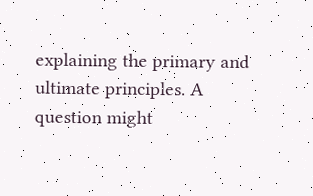explaining the primary and ultimate principles. A question might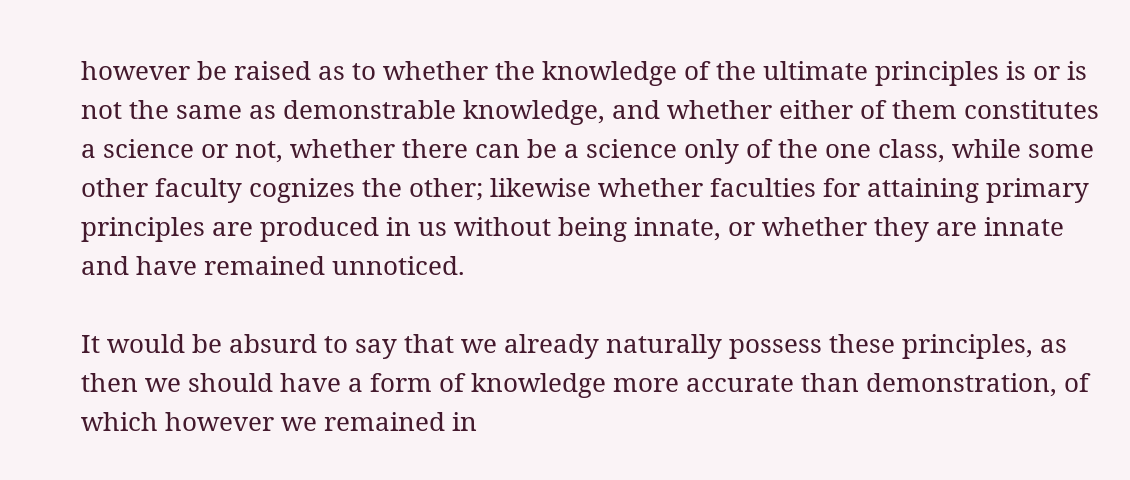however be raised as to whether the knowledge of the ultimate principles is or is not the same as demonstrable knowledge, and whether either of them constitutes a science or not, whether there can be a science only of the one class, while some other faculty cognizes the other; likewise whether faculties for attaining primary principles are produced in us without being innate, or whether they are innate and have remained unnoticed.

It would be absurd to say that we already naturally possess these principles, as then we should have a form of knowledge more accurate than demonstration, of which however we remained in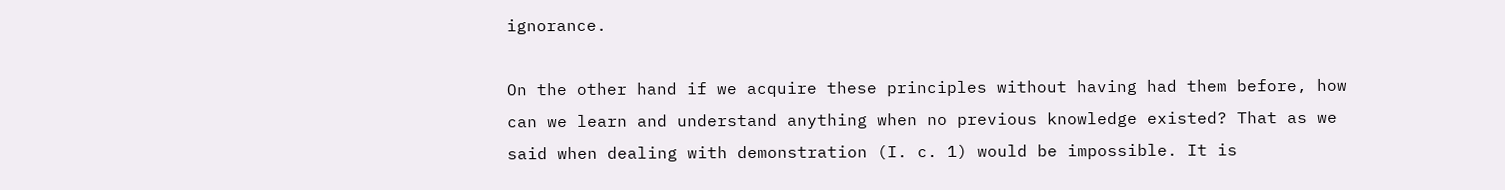ignorance.

On the other hand if we acquire these principles without having had them before, how can we learn and understand anything when no previous knowledge existed? That as we said when dealing with demonstration (I. c. 1) would be impossible. It is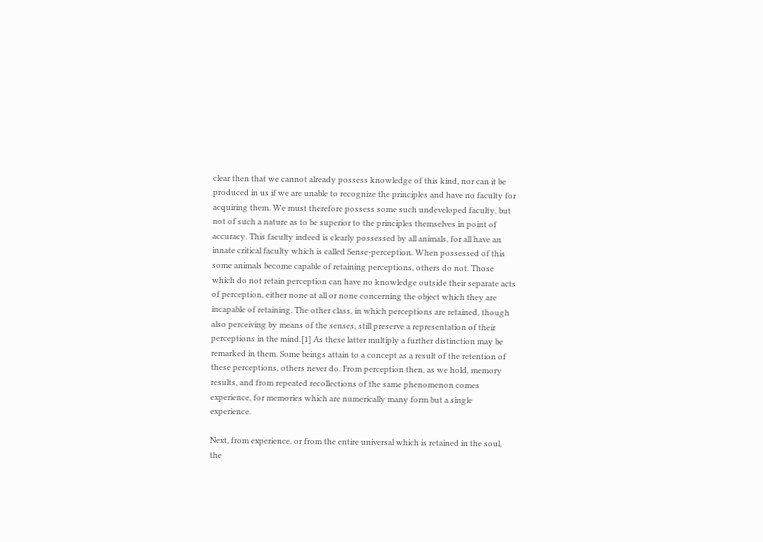clear then that we cannot already possess knowledge of this kind, nor can it be produced in us if we are unable to recognize the principles and have no faculty for acquiring them. We must therefore possess some such undeveloped faculty, but not of such a nature as to be superior to the principles themselves in point of accuracy. This faculty indeed is clearly possessed by all animals, for all have an innate critical faculty which is called Sense-perception. When possessed of this some animals become capable of retaining perceptions, others do not. Those which do not retain perception can have no knowledge outside their separate acts of perception, either none at all or none concerning the object which they are incapable of retaining. The other class, in which perceptions are retained, though also perceiving by means of the senses, still preserve a representation of their perceptions in the mind.[1] As these latter multiply a further distinction may be remarked in them. Some beings attain to a concept as a result of the retention of these perceptions, others never do. From perception then, as we hold, memory results, and from repeated recollections of the same phenomenon comes experience, for memories which are numerically many form but a single experience.

Next, from experience, or from the entire universal which is retained in the soul, the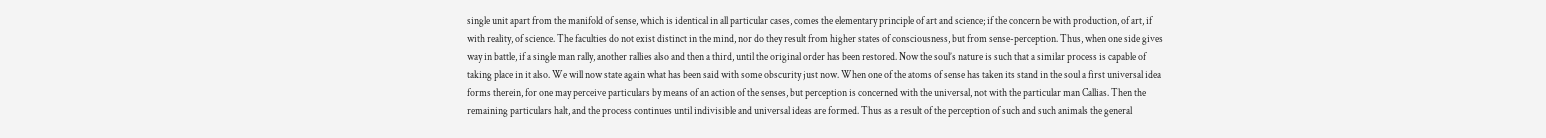single unit apart from the manifold of sense, which is identical in all particular cases, comes the elementary principle of art and science; if the concern be with production, of art, if with reality, of science. The faculties do not exist distinct in the mind, nor do they result from higher states of consciousness, but from sense-perception. Thus, when one side gives way in battle, if a single man rally, another rallies also and then a third, until the original order has been restored. Now the soul’s nature is such that a similar process is capable of taking place in it also. We will now state again what has been said with some obscurity just now. When one of the atoms of sense has taken its stand in the soul a first universal idea forms therein, for one may perceive particulars by means of an action of the senses, but perception is concerned with the universal, not with the particular man Callias. Then the remaining particulars halt, and the process continues until indivisible and universal ideas are formed. Thus as a result of the perception of such and such animals the general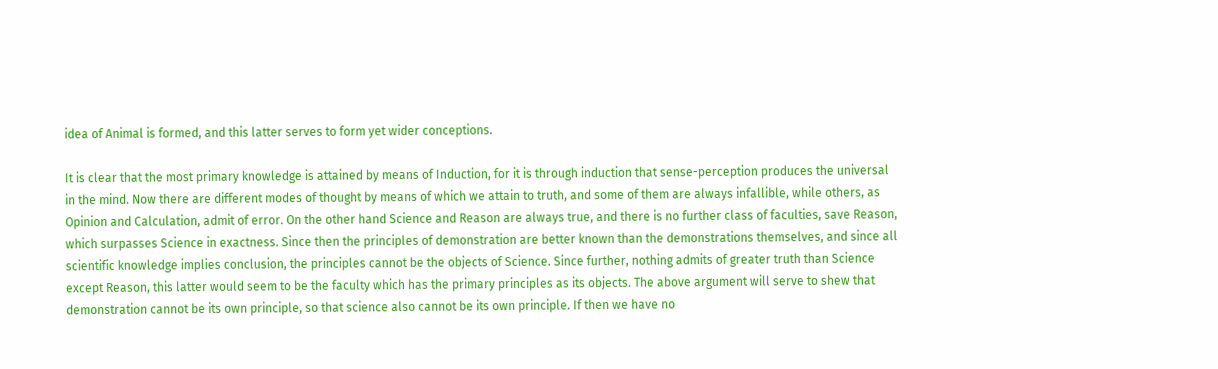idea of Animal is formed, and this latter serves to form yet wider conceptions.

It is clear that the most primary knowledge is attained by means of Induction, for it is through induction that sense-perception produces the universal in the mind. Now there are different modes of thought by means of which we attain to truth, and some of them are always infallible, while others, as Opinion and Calculation, admit of error. On the other hand Science and Reason are always true, and there is no further class of faculties, save Reason, which surpasses Science in exactness. Since then the principles of demonstration are better known than the demonstrations themselves, and since all scientific knowledge implies conclusion, the principles cannot be the objects of Science. Since further, nothing admits of greater truth than Science except Reason, this latter would seem to be the faculty which has the primary principles as its objects. The above argument will serve to shew that demonstration cannot be its own principle, so that science also cannot be its own principle. If then we have no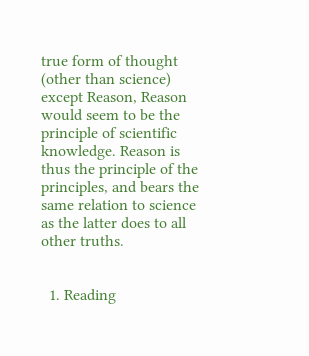true form of thought (other than science) except Reason, Reason would seem to be the principle of scientific knowledge. Reason is thus the principle of the principles, and bears the same relation to science as the latter does to all other truths.


  1. Reading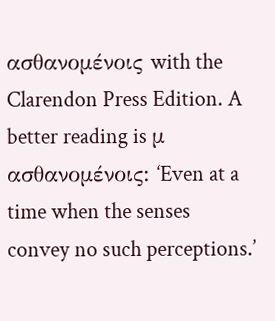ασθανομένοις with the Clarendon Press Edition. A better reading is μ ασθανομένοις: ‘Even at a time when the senses convey no such perceptions.’